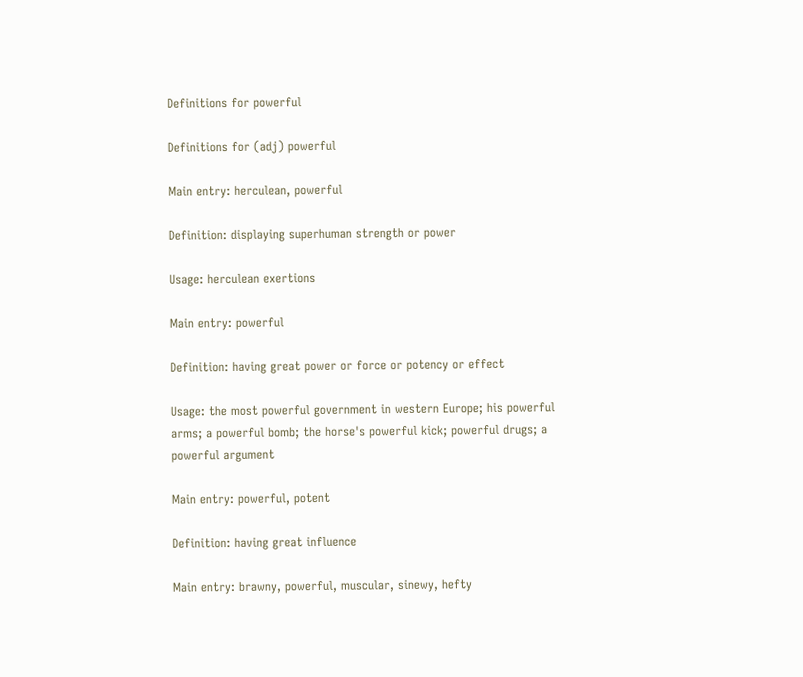Definitions for powerful

Definitions for (adj) powerful

Main entry: herculean, powerful

Definition: displaying superhuman strength or power

Usage: herculean exertions

Main entry: powerful

Definition: having great power or force or potency or effect

Usage: the most powerful government in western Europe; his powerful arms; a powerful bomb; the horse's powerful kick; powerful drugs; a powerful argument

Main entry: powerful, potent

Definition: having great influence

Main entry: brawny, powerful, muscular, sinewy, hefty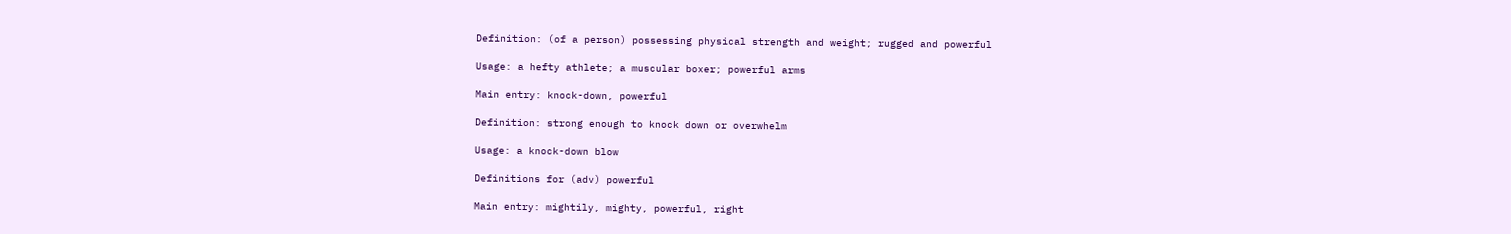Definition: (of a person) possessing physical strength and weight; rugged and powerful

Usage: a hefty athlete; a muscular boxer; powerful arms

Main entry: knock-down, powerful

Definition: strong enough to knock down or overwhelm

Usage: a knock-down blow

Definitions for (adv) powerful

Main entry: mightily, mighty, powerful, right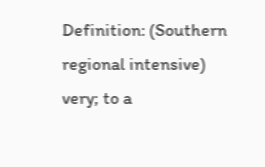Definition: (Southern regional intensive) very; to a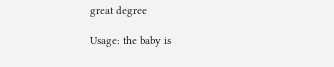great degree

Usage: the baby is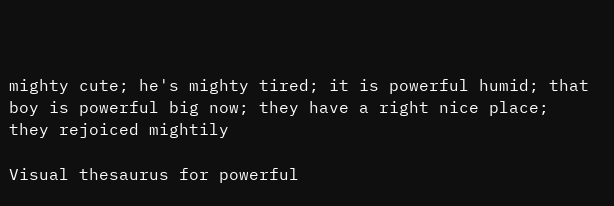mighty cute; he's mighty tired; it is powerful humid; that boy is powerful big now; they have a right nice place; they rejoiced mightily

Visual thesaurus for powerful